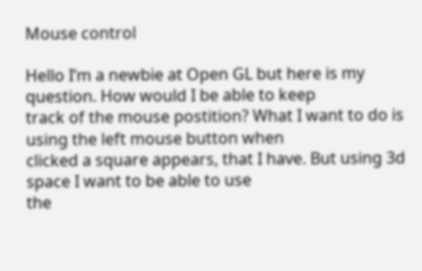Mouse control

Hello I’m a newbie at Open GL but here is my question. How would I be able to keep
track of the mouse postition? What I want to do is using the left mouse button when
clicked a square appears, that I have. But using 3d space I want to be able to use
the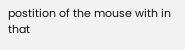postition of the mouse with in that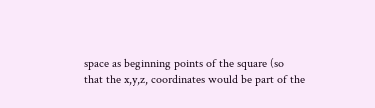space as beginning points of the square (so
that the x,y,z, coordinates would be part of the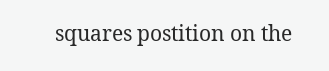squares postition on the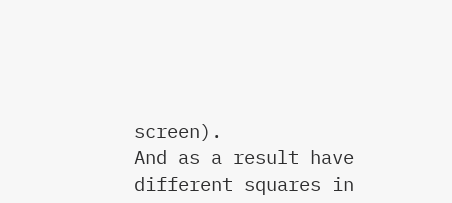screen).
And as a result have different squares in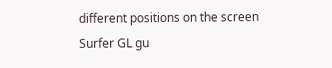different positions on the screen
Surfer GL gu